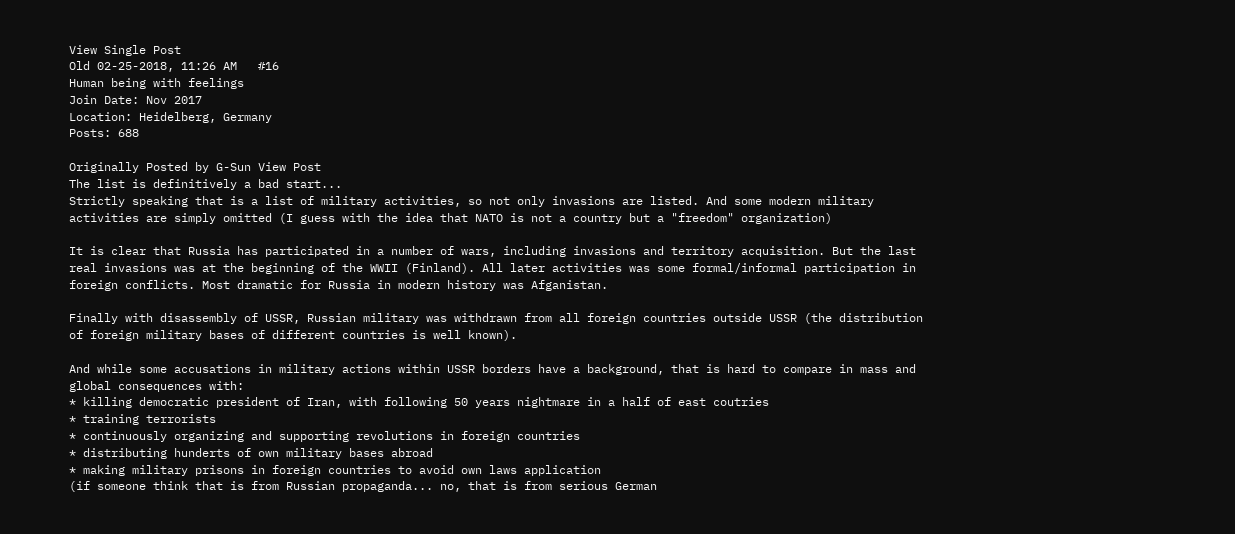View Single Post
Old 02-25-2018, 11:26 AM   #16
Human being with feelings
Join Date: Nov 2017
Location: Heidelberg, Germany
Posts: 688

Originally Posted by G-Sun View Post
The list is definitively a bad start...
Strictly speaking that is a list of military activities, so not only invasions are listed. And some modern military activities are simply omitted (I guess with the idea that NATO is not a country but a "freedom" organization)

It is clear that Russia has participated in a number of wars, including invasions and territory acquisition. But the last real invasions was at the beginning of the WWII (Finland). All later activities was some formal/informal participation in foreign conflicts. Most dramatic for Russia in modern history was Afganistan.

Finally with disassembly of USSR, Russian military was withdrawn from all foreign countries outside USSR (the distribution of foreign military bases of different countries is well known).

And while some accusations in military actions within USSR borders have a background, that is hard to compare in mass and global consequences with:
* killing democratic president of Iran, with following 50 years nightmare in a half of east coutries
* training terrorists
* continuously organizing and supporting revolutions in foreign countries
* distributing hunderts of own military bases abroad
* making military prisons in foreign countries to avoid own laws application
(if someone think that is from Russian propaganda... no, that is from serious German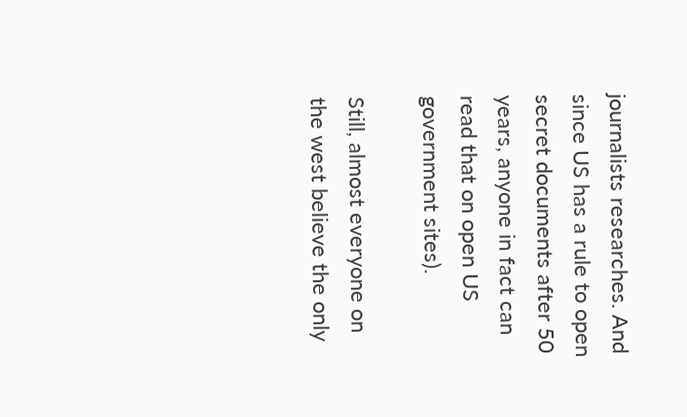journalists researches. And since US has a rule to open secret documents after 50 years, anyone in fact can read that on open US government sites).

Still, almost everyone on the west believe the only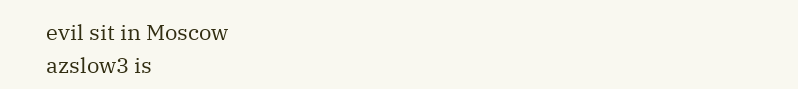evil sit in Moscow
azslow3 is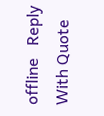offline   Reply With Quote